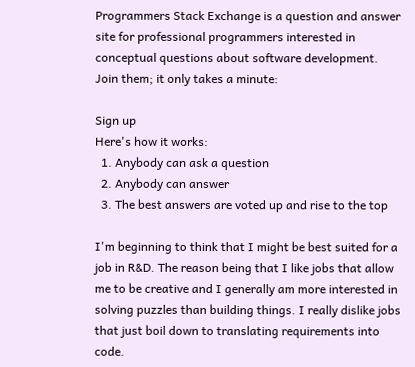Programmers Stack Exchange is a question and answer site for professional programmers interested in conceptual questions about software development. Join them; it only takes a minute:

Sign up
Here's how it works:
  1. Anybody can ask a question
  2. Anybody can answer
  3. The best answers are voted up and rise to the top

I'm beginning to think that I might be best suited for a job in R&D. The reason being that I like jobs that allow me to be creative and I generally am more interested in solving puzzles than building things. I really dislike jobs that just boil down to translating requirements into code.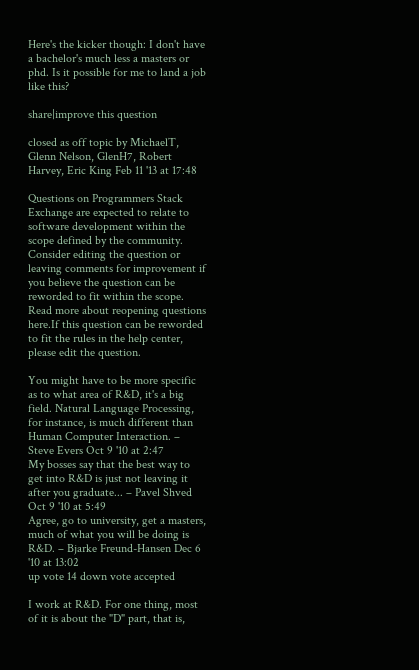Here's the kicker though: I don't have a bachelor's much less a masters or phd. Is it possible for me to land a job like this?

share|improve this question

closed as off topic by MichaelT, Glenn Nelson, GlenH7, Robert Harvey, Eric King Feb 11 '13 at 17:48

Questions on Programmers Stack Exchange are expected to relate to software development within the scope defined by the community. Consider editing the question or leaving comments for improvement if you believe the question can be reworded to fit within the scope. Read more about reopening questions here.If this question can be reworded to fit the rules in the help center, please edit the question.

You might have to be more specific as to what area of R&D, it's a big field. Natural Language Processing, for instance, is much different than Human Computer Interaction. – Steve Evers Oct 9 '10 at 2:47
My bosses say that the best way to get into R&D is just not leaving it after you graduate... – Pavel Shved Oct 9 '10 at 5:49
Agree, go to university, get a masters, much of what you will be doing is R&D. – Bjarke Freund-Hansen Dec 6 '10 at 13:02
up vote 14 down vote accepted

I work at R&D. For one thing, most of it is about the "D" part, that is,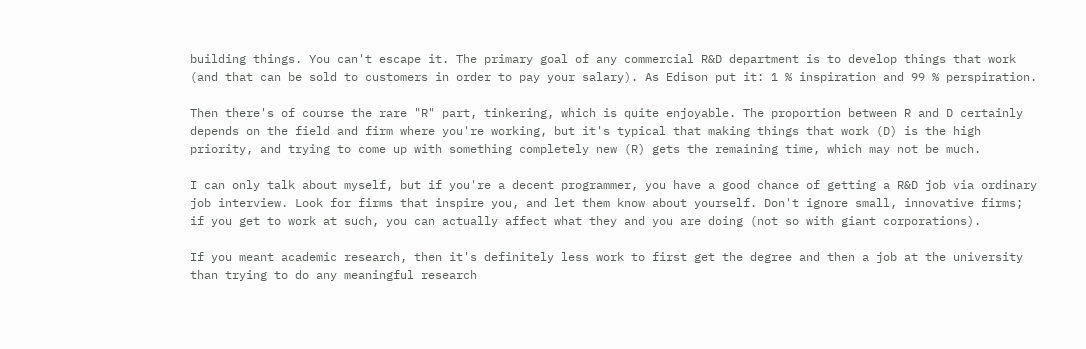building things. You can't escape it. The primary goal of any commercial R&D department is to develop things that work (and that can be sold to customers in order to pay your salary). As Edison put it: 1 % inspiration and 99 % perspiration.

Then there's of course the rare "R" part, tinkering, which is quite enjoyable. The proportion between R and D certainly depends on the field and firm where you're working, but it's typical that making things that work (D) is the high priority, and trying to come up with something completely new (R) gets the remaining time, which may not be much.

I can only talk about myself, but if you're a decent programmer, you have a good chance of getting a R&D job via ordinary job interview. Look for firms that inspire you, and let them know about yourself. Don't ignore small, innovative firms; if you get to work at such, you can actually affect what they and you are doing (not so with giant corporations).

If you meant academic research, then it's definitely less work to first get the degree and then a job at the university than trying to do any meaningful research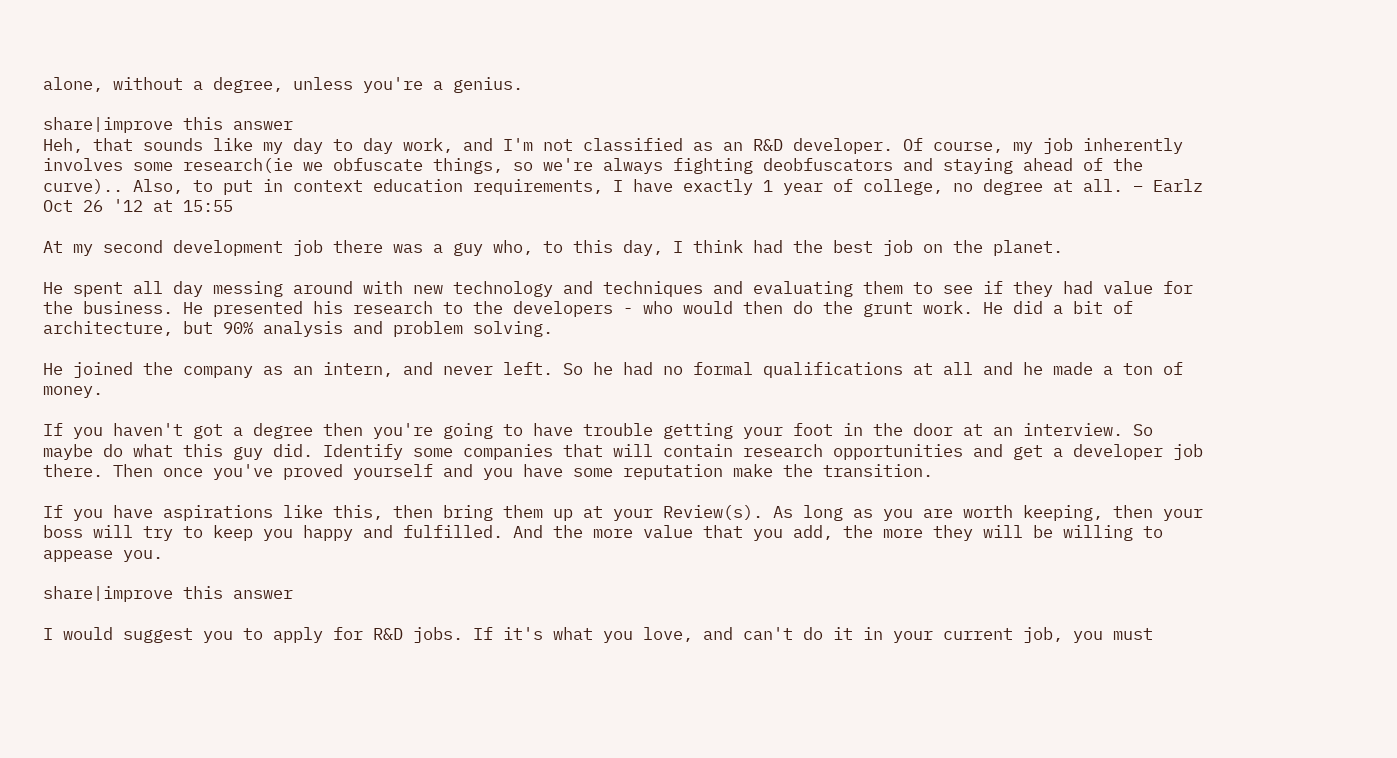alone, without a degree, unless you're a genius.

share|improve this answer
Heh, that sounds like my day to day work, and I'm not classified as an R&D developer. Of course, my job inherently involves some research(ie we obfuscate things, so we're always fighting deobfuscators and staying ahead of the curve).. Also, to put in context education requirements, I have exactly 1 year of college, no degree at all. – Earlz Oct 26 '12 at 15:55

At my second development job there was a guy who, to this day, I think had the best job on the planet.

He spent all day messing around with new technology and techniques and evaluating them to see if they had value for the business. He presented his research to the developers - who would then do the grunt work. He did a bit of architecture, but 90% analysis and problem solving.

He joined the company as an intern, and never left. So he had no formal qualifications at all and he made a ton of money.

If you haven't got a degree then you're going to have trouble getting your foot in the door at an interview. So maybe do what this guy did. Identify some companies that will contain research opportunities and get a developer job there. Then once you've proved yourself and you have some reputation make the transition.

If you have aspirations like this, then bring them up at your Review(s). As long as you are worth keeping, then your boss will try to keep you happy and fulfilled. And the more value that you add, the more they will be willing to appease you.

share|improve this answer

I would suggest you to apply for R&D jobs. If it's what you love, and can't do it in your current job, you must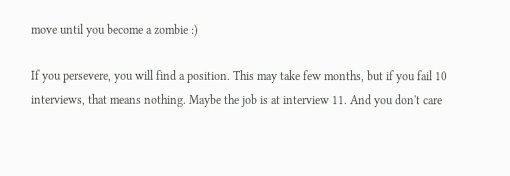move until you become a zombie :)

If you persevere, you will find a position. This may take few months, but if you fail 10 interviews, that means nothing. Maybe the job is at interview 11. And you don't care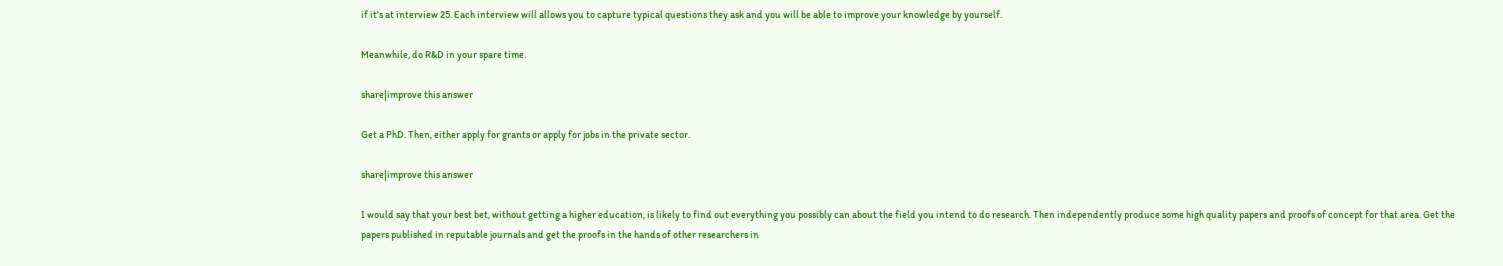if it's at interview 25. Each interview will allows you to capture typical questions they ask and you will be able to improve your knowledge by yourself.

Meanwhile, do R&D in your spare time.

share|improve this answer

Get a PhD. Then, either apply for grants or apply for jobs in the private sector.

share|improve this answer

I would say that your best bet, without getting a higher education, is likely to find out everything you possibly can about the field you intend to do research. Then independently produce some high quality papers and proofs of concept for that area. Get the papers published in reputable journals and get the proofs in the hands of other researchers in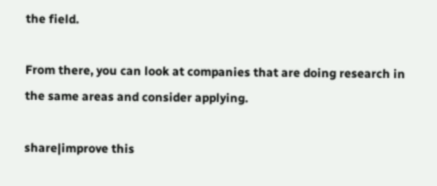the field.

From there, you can look at companies that are doing research in the same areas and consider applying.

share|improve this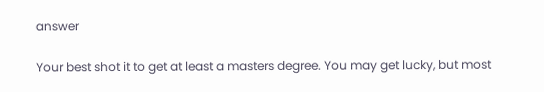answer

Your best shot it to get at least a masters degree. You may get lucky, but most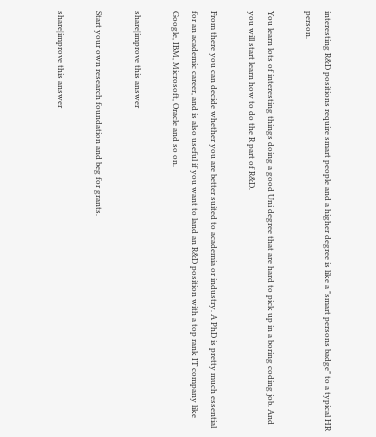interesting R&D positions require smart people and a higher degree is like a "smart persons badge" to a typical HR person.

You learn lots of interesting things doing a good Uni degree that are hard to pick up in a boring coding job. And you will start learn how to do the R part of R&D.

From there you can decide whether you are better suited to academia or industry. A PhD is pretty much essential for an academic career, and is also useful if you want to land an R&D position with a top rank IT company like Google, IBM, Microsoft, Oracle and so on.

share|improve this answer

Start your own research foundation and beg for grants.

share|improve this answer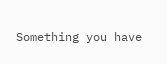Something you have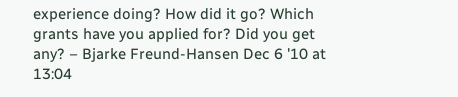experience doing? How did it go? Which grants have you applied for? Did you get any? – Bjarke Freund-Hansen Dec 6 '10 at 13:04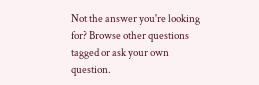Not the answer you're looking for? Browse other questions tagged or ask your own question.